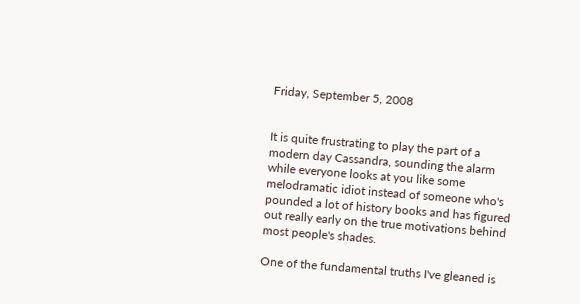Friday, September 5, 2008


It is quite frustrating to play the part of a modern day Cassandra, sounding the alarm while everyone looks at you like some melodramatic idiot instead of someone who's pounded a lot of history books and has figured out really early on the true motivations behind most people's shades.

One of the fundamental truths I've gleaned is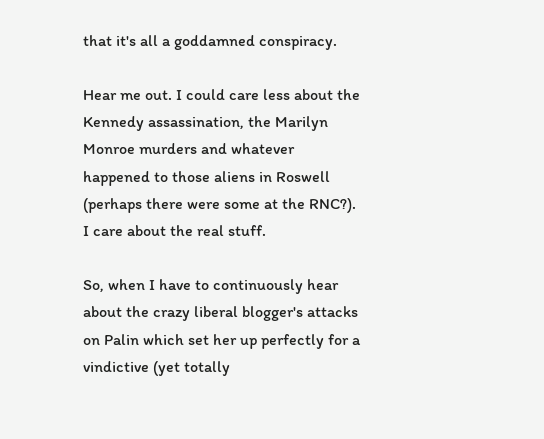that it's all a goddamned conspiracy.

Hear me out. I could care less about the Kennedy assassination, the Marilyn Monroe murders and whatever happened to those aliens in Roswell (perhaps there were some at the RNC?). I care about the real stuff.

So, when I have to continuously hear about the crazy liberal blogger's attacks on Palin which set her up perfectly for a vindictive (yet totally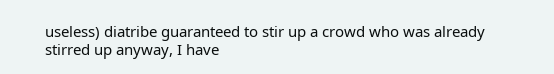useless) diatribe guaranteed to stir up a crowd who was already stirred up anyway, I have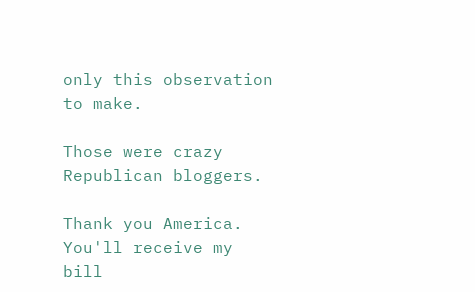only this observation to make.

Those were crazy Republican bloggers.

Thank you America. You'll receive my bill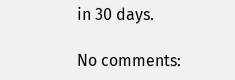in 30 days.

No comments: